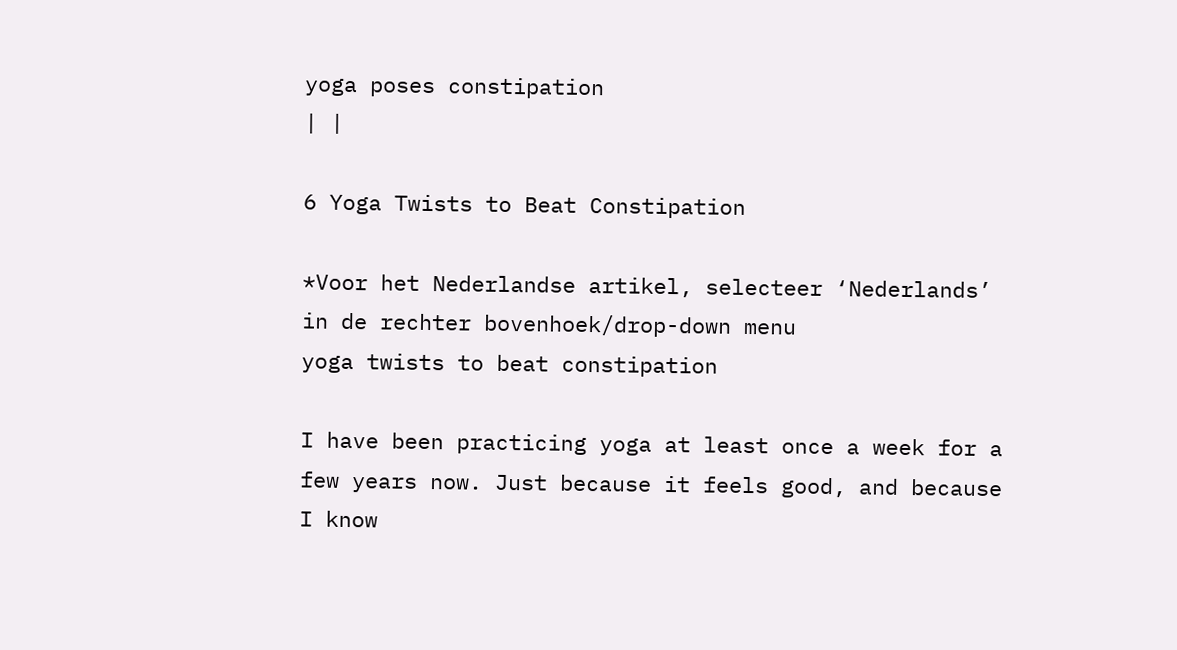yoga poses constipation
| |

6 Yoga Twists to Beat Constipation

*Voor het Nederlandse artikel, selecteer ‘Nederlands’ in de rechter bovenhoek/drop-down menu
yoga twists to beat constipation

I have been practicing yoga at least once a week for a few years now. Just because it feels good, and because I know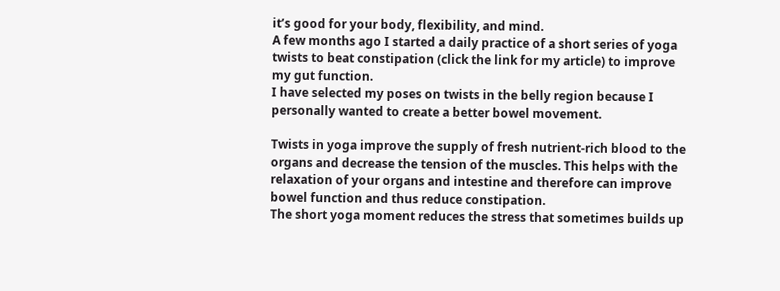it’s good for your body, flexibility, and mind.
A few months ago I started a daily practice of a short series of yoga twists to beat constipation (click the link for my article) to improve my gut function.
I have selected my poses on twists in the belly region because I personally wanted to create a better bowel movement.

Twists in yoga improve the supply of fresh nutrient-rich blood to the organs and decrease the tension of the muscles. This helps with the relaxation of your organs and intestine and therefore can improve bowel function and thus reduce constipation.
The short yoga moment reduces the stress that sometimes builds up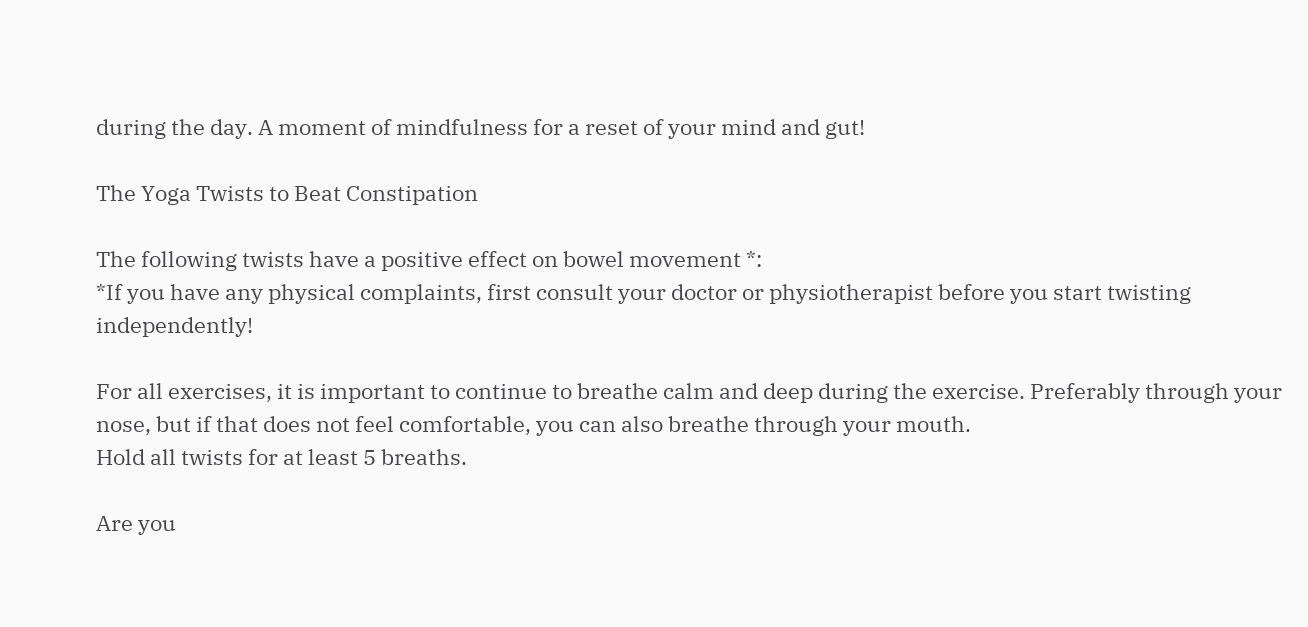during the day. A moment of mindfulness for a reset of your mind and gut!

The Yoga Twists to Beat Constipation

The following twists have a positive effect on bowel movement *:
*If you have any physical complaints, first consult your doctor or physiotherapist before you start twisting independently!

For all exercises, it is important to continue to breathe calm and deep during the exercise. Preferably through your nose, but if that does not feel comfortable, you can also breathe through your mouth.
Hold all twists for at least 5 breaths.

Are you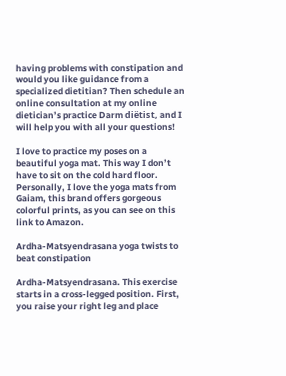having problems with constipation and would you like guidance from a specialized dietitian? Then schedule an online consultation at my online dietician’s practice Darm diëtist, and I will help you with all your questions!

I love to practice my poses on a beautiful yoga mat. This way I don’t have to sit on the cold hard floor. Personally, I love the yoga mats from Gaiam, this brand offers gorgeous colorful prints, as you can see on this link to Amazon.

Ardha-Matsyendrasana yoga twists to beat constipation

Ardha-Matsyendrasana. This exercise starts in a cross-legged position. First, you raise your right leg and place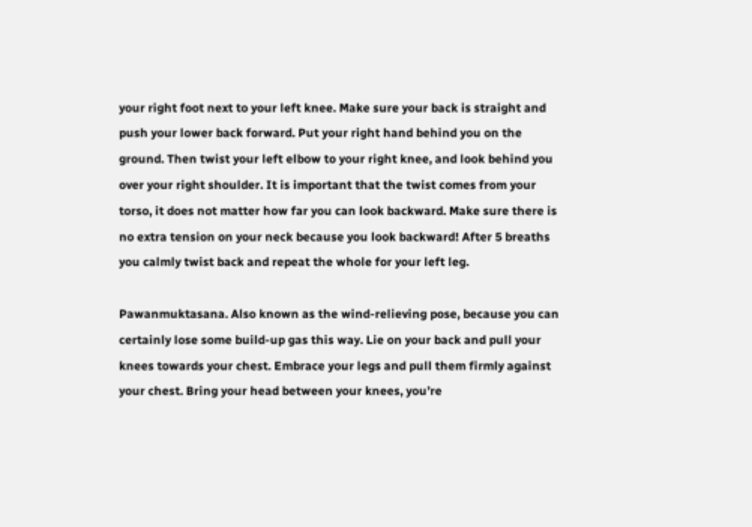your right foot next to your left knee. Make sure your back is straight and push your lower back forward. Put your right hand behind you on the ground. Then twist your left elbow to your right knee, and look behind you over your right shoulder. It is important that the twist comes from your torso, it does not matter how far you can look backward. Make sure there is no extra tension on your neck because you look backward! After 5 breaths you calmly twist back and repeat the whole for your left leg.

Pawanmuktasana. Also known as the wind-relieving pose, because you can certainly lose some build-up gas this way. Lie on your back and pull your knees towards your chest. Embrace your legs and pull them firmly against your chest. Bring your head between your knees, you’re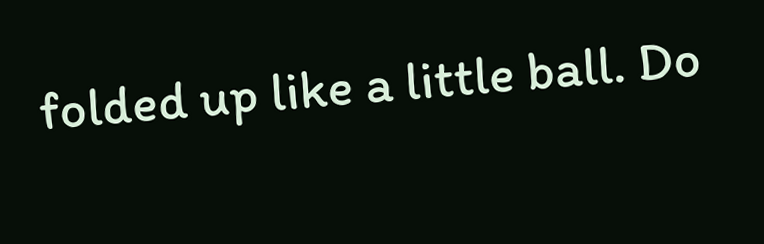folded up like a little ball. Do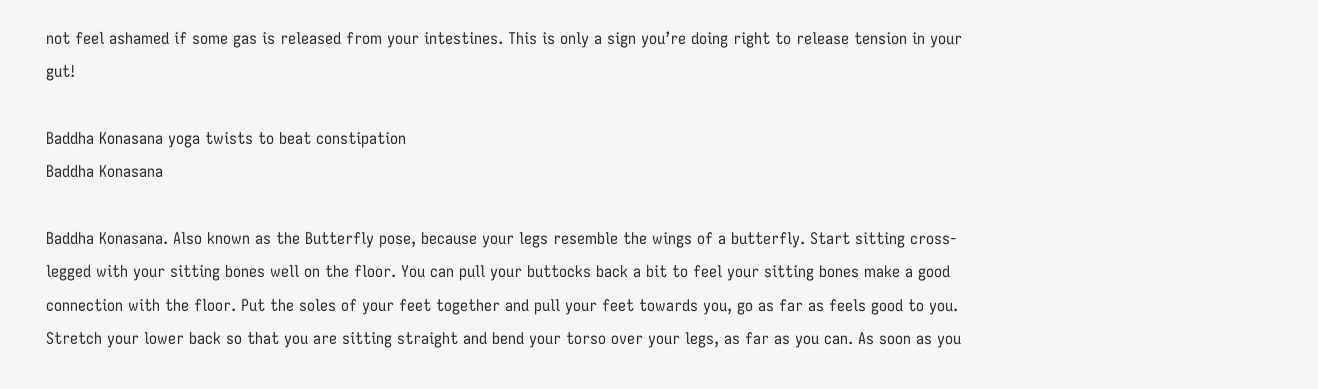not feel ashamed if some gas is released from your intestines. This is only a sign you’re doing right to release tension in your gut!

Baddha Konasana yoga twists to beat constipation
Baddha Konasana

Baddha Konasana. Also known as the Butterfly pose, because your legs resemble the wings of a butterfly. Start sitting cross-legged with your sitting bones well on the floor. You can pull your buttocks back a bit to feel your sitting bones make a good connection with the floor. Put the soles of your feet together and pull your feet towards you, go as far as feels good to you. Stretch your lower back so that you are sitting straight and bend your torso over your legs, as far as you can. As soon as you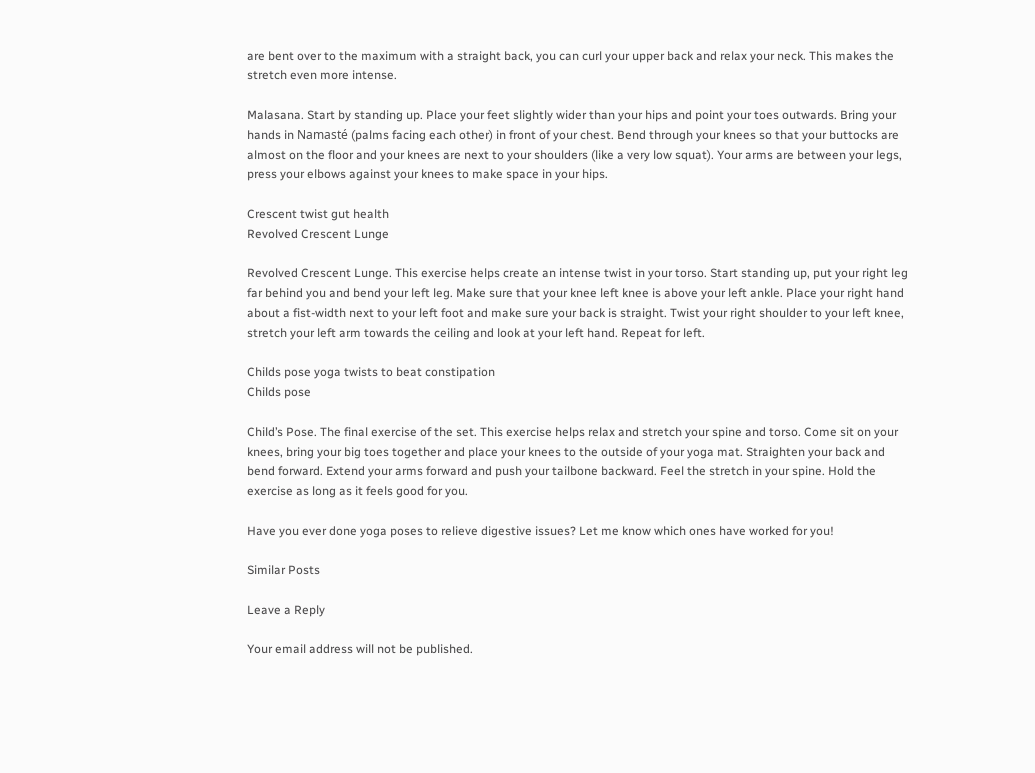are bent over to the maximum with a straight back, you can curl your upper back and relax your neck. This makes the stretch even more intense.

Malasana. Start by standing up. Place your feet slightly wider than your hips and point your toes outwards. Bring your hands in Namasté (palms facing each other) in front of your chest. Bend through your knees so that your buttocks are almost on the floor and your knees are next to your shoulders (like a very low squat). Your arms are between your legs, press your elbows against your knees to make space in your hips.

Crescent twist gut health
Revolved Crescent Lunge

Revolved Crescent Lunge. This exercise helps create an intense twist in your torso. Start standing up, put your right leg far behind you and bend your left leg. Make sure that your knee left knee is above your left ankle. Place your right hand about a fist-width next to your left foot and make sure your back is straight. Twist your right shoulder to your left knee, stretch your left arm towards the ceiling and look at your left hand. Repeat for left.

Childs pose yoga twists to beat constipation
Childs pose

Child’s Pose. The final exercise of the set. This exercise helps relax and stretch your spine and torso. Come sit on your knees, bring your big toes together and place your knees to the outside of your yoga mat. Straighten your back and bend forward. Extend your arms forward and push your tailbone backward. Feel the stretch in your spine. Hold the exercise as long as it feels good for you.

Have you ever done yoga poses to relieve digestive issues? Let me know which ones have worked for you!

Similar Posts

Leave a Reply

Your email address will not be published.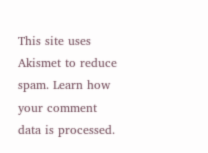This site uses Akismet to reduce spam. Learn how your comment data is processed.